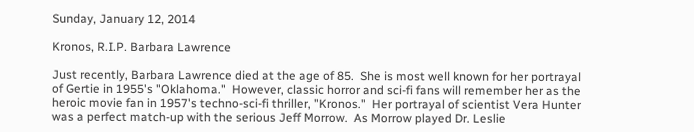Sunday, January 12, 2014

Kronos, R.I.P. Barbara Lawrence

Just recently, Barbara Lawrence died at the age of 85.  She is most well known for her portrayal of Gertie in 1955's "Oklahoma."  However, classic horror and sci-fi fans will remember her as the heroic movie fan in 1957's techno-sci-fi thriller, "Kronos."  Her portrayal of scientist Vera Hunter was a perfect match-up with the serious Jeff Morrow.  As Morrow played Dr. Leslie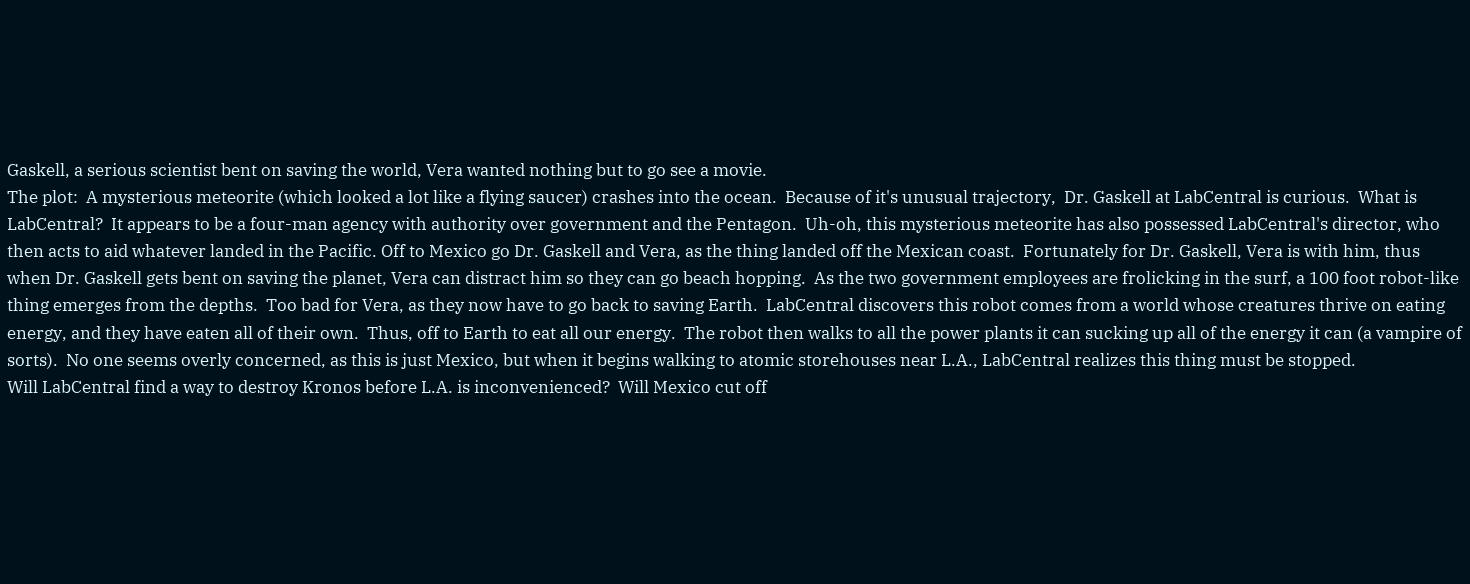Gaskell, a serious scientist bent on saving the world, Vera wanted nothing but to go see a movie.
The plot:  A mysterious meteorite (which looked a lot like a flying saucer) crashes into the ocean.  Because of it's unusual trajectory,  Dr. Gaskell at LabCentral is curious.  What is LabCentral?  It appears to be a four-man agency with authority over government and the Pentagon.  Uh-oh, this mysterious meteorite has also possessed LabCentral's director, who then acts to aid whatever landed in the Pacific. Off to Mexico go Dr. Gaskell and Vera, as the thing landed off the Mexican coast.  Fortunately for Dr. Gaskell, Vera is with him, thus when Dr. Gaskell gets bent on saving the planet, Vera can distract him so they can go beach hopping.  As the two government employees are frolicking in the surf, a 100 foot robot-like thing emerges from the depths.  Too bad for Vera, as they now have to go back to saving Earth.  LabCentral discovers this robot comes from a world whose creatures thrive on eating energy, and they have eaten all of their own.  Thus, off to Earth to eat all our energy.  The robot then walks to all the power plants it can sucking up all of the energy it can (a vampire of sorts).  No one seems overly concerned, as this is just Mexico, but when it begins walking to atomic storehouses near L.A., LabCentral realizes this thing must be stopped.
Will LabCentral find a way to destroy Kronos before L.A. is inconvenienced?  Will Mexico cut off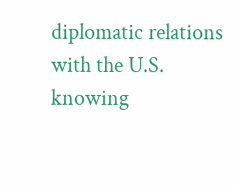diplomatic relations with the U.S. knowing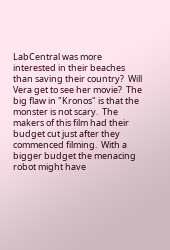LabCentral was more interested in their beaches than saving their country?  Will Vera get to see her movie?  The big flaw in "Kronos" is that the monster is not scary.  The makers of this film had their budget cut just after they commenced filming.  With a bigger budget the menacing robot might have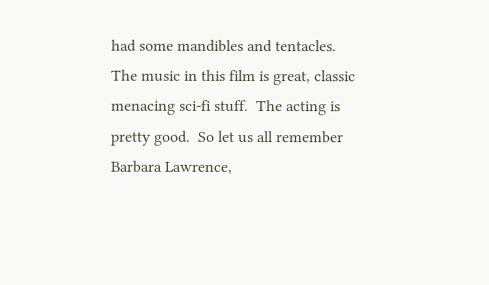had some mandibles and tentacles.  The music in this film is great, classic menacing sci-fi stuff.  The acting is pretty good.  So let us all remember Barbara Lawrence,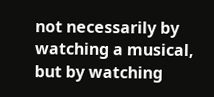not necessarily by watching a musical, but by watching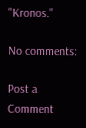"Kronos."

No comments:

Post a Comment